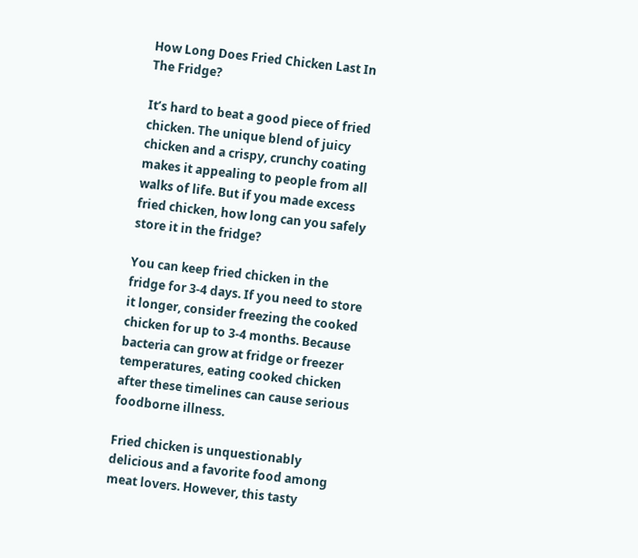How Long Does Fried Chicken Last In The Fridge?

It’s hard to beat a good piece of fried chicken. The unique blend of juicy chicken and a crispy, crunchy coating makes it appealing to people from all walks of life. But if you made excess fried chicken, how long can you safely store it in the fridge?

You can keep fried chicken in the fridge for 3-4 days. If you need to store it longer, consider freezing the cooked chicken for up to 3-4 months. Because bacteria can grow at fridge or freezer temperatures, eating cooked chicken after these timelines can cause serious foodborne illness.

Fried chicken is unquestionably delicious and a favorite food among meat lovers. However, this tasty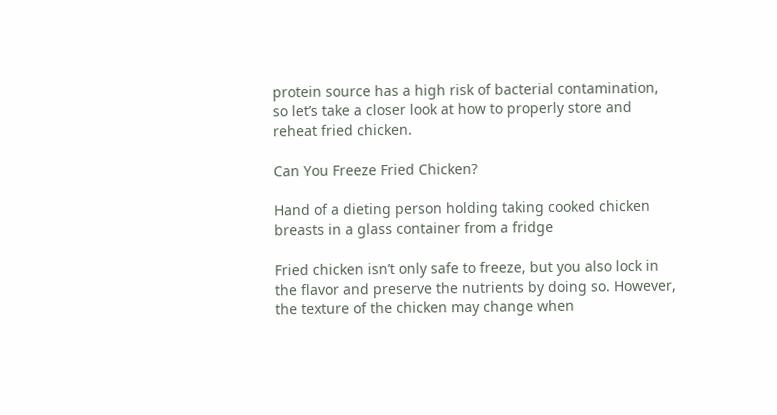protein source has a high risk of bacterial contamination, so let’s take a closer look at how to properly store and reheat fried chicken.

Can You Freeze Fried Chicken?

Hand of a dieting person holding taking cooked chicken breasts in a glass container from a fridge

Fried chicken isn’t only safe to freeze, but you also lock in the flavor and preserve the nutrients by doing so. However, the texture of the chicken may change when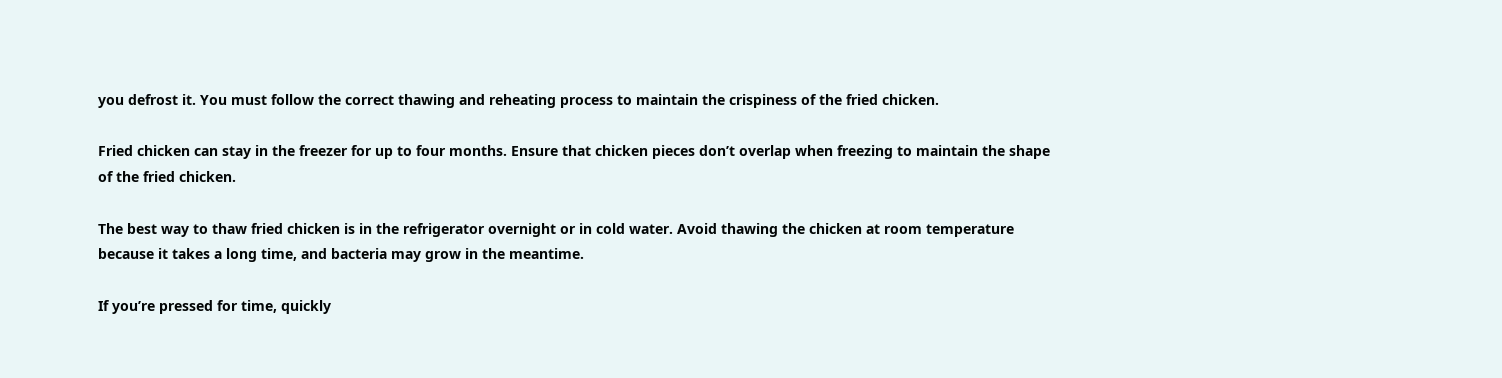you defrost it. You must follow the correct thawing and reheating process to maintain the crispiness of the fried chicken.

Fried chicken can stay in the freezer for up to four months. Ensure that chicken pieces don’t overlap when freezing to maintain the shape of the fried chicken.

The best way to thaw fried chicken is in the refrigerator overnight or in cold water. Avoid thawing the chicken at room temperature because it takes a long time, and bacteria may grow in the meantime.

If you’re pressed for time, quickly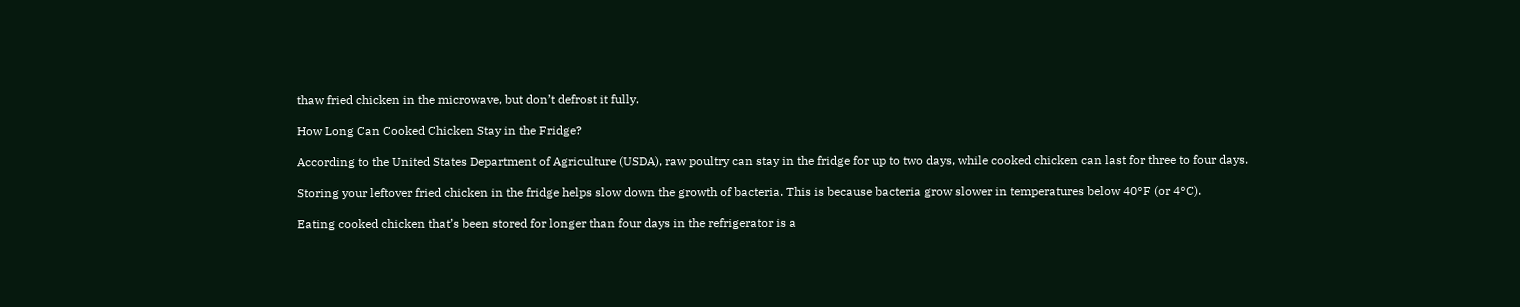thaw fried chicken in the microwave, but don’t defrost it fully.

How Long Can Cooked Chicken Stay in the Fridge?

According to the United States Department of Agriculture (USDA), raw poultry can stay in the fridge for up to two days, while cooked chicken can last for three to four days.

Storing your leftover fried chicken in the fridge helps slow down the growth of bacteria. This is because bacteria grow slower in temperatures below 40°F (or 4°C).

Eating cooked chicken that’s been stored for longer than four days in the refrigerator is a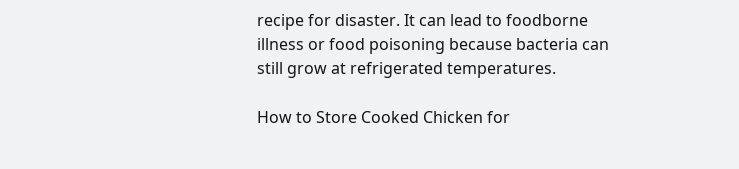recipe for disaster. It can lead to foodborne illness or food poisoning because bacteria can still grow at refrigerated temperatures.

How to Store Cooked Chicken for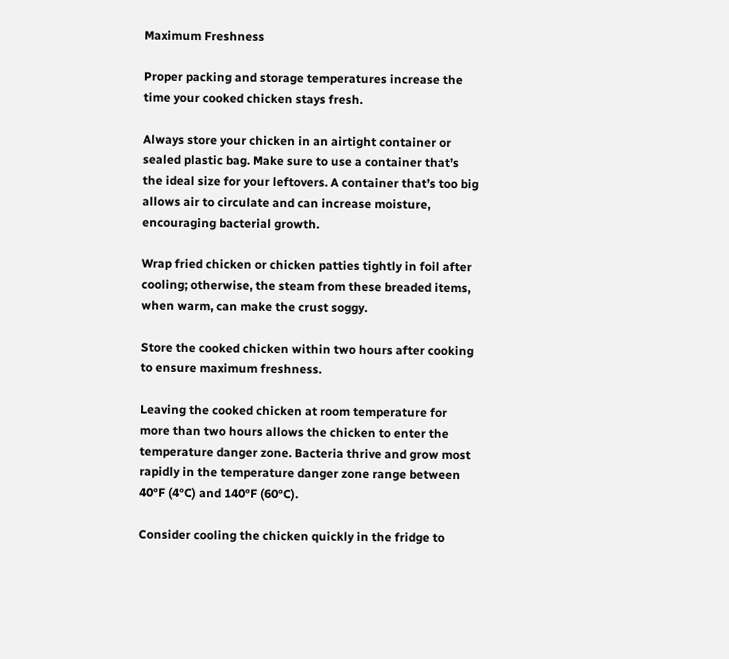Maximum Freshness

Proper packing and storage temperatures increase the time your cooked chicken stays fresh.

Always store your chicken in an airtight container or sealed plastic bag. Make sure to use a container that’s the ideal size for your leftovers. A container that’s too big allows air to circulate and can increase moisture, encouraging bacterial growth.

Wrap fried chicken or chicken patties tightly in foil after cooling; otherwise, the steam from these breaded items, when warm, can make the crust soggy.

Store the cooked chicken within two hours after cooking to ensure maximum freshness.

Leaving the cooked chicken at room temperature for more than two hours allows the chicken to enter the temperature danger zone. Bacteria thrive and grow most rapidly in the temperature danger zone range between 40°F (4°C) and 140°F (60°C).

Consider cooling the chicken quickly in the fridge to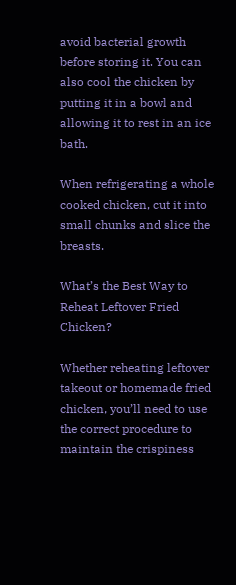avoid bacterial growth before storing it. You can also cool the chicken by putting it in a bowl and allowing it to rest in an ice bath.

When refrigerating a whole cooked chicken, cut it into small chunks and slice the breasts.

What’s the Best Way to Reheat Leftover Fried Chicken?

Whether reheating leftover takeout or homemade fried chicken, you’ll need to use the correct procedure to maintain the crispiness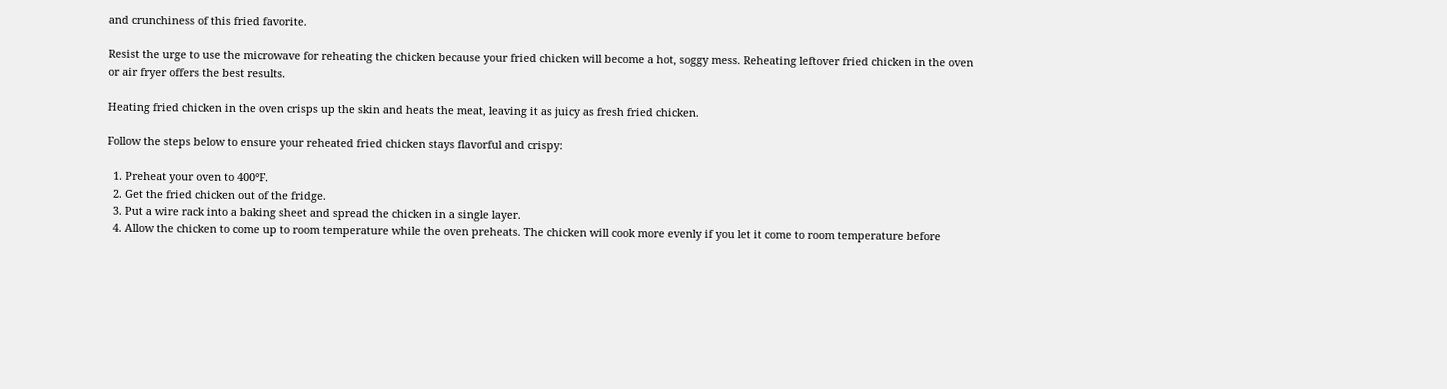and crunchiness of this fried favorite.

Resist the urge to use the microwave for reheating the chicken because your fried chicken will become a hot, soggy mess. Reheating leftover fried chicken in the oven or air fryer offers the best results.

Heating fried chicken in the oven crisps up the skin and heats the meat, leaving it as juicy as fresh fried chicken.

Follow the steps below to ensure your reheated fried chicken stays flavorful and crispy:

  1. Preheat your oven to 400°F.
  2. Get the fried chicken out of the fridge.
  3. Put a wire rack into a baking sheet and spread the chicken in a single layer.
  4. Allow the chicken to come up to room temperature while the oven preheats. The chicken will cook more evenly if you let it come to room temperature before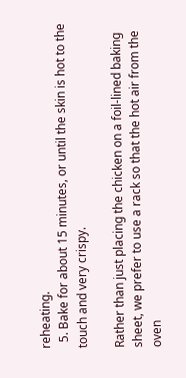reheating.
  5. Bake for about 15 minutes, or until the skin is hot to the touch and very crispy.

Rather than just placing the chicken on a foil-lined baking sheet, we prefer to use a rack so that the hot air from the oven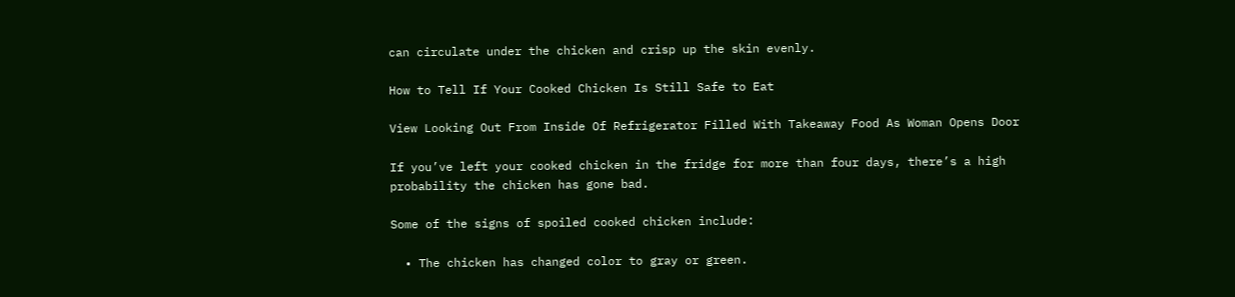can circulate under the chicken and crisp up the skin evenly.

How to Tell If Your Cooked Chicken Is Still Safe to Eat

View Looking Out From Inside Of Refrigerator Filled With Takeaway Food As Woman Opens Door

If you’ve left your cooked chicken in the fridge for more than four days, there’s a high probability the chicken has gone bad.

Some of the signs of spoiled cooked chicken include:

  • The chicken has changed color to gray or green.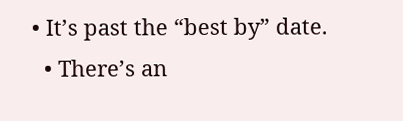• It’s past the “best by” date.
  • There’s an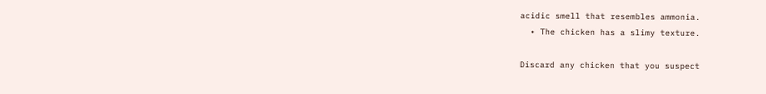acidic smell that resembles ammonia.
  • The chicken has a slimy texture.

Discard any chicken that you suspect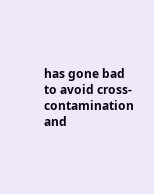has gone bad to avoid cross-contamination and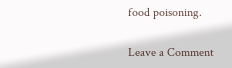food poisoning.

Leave a Comment